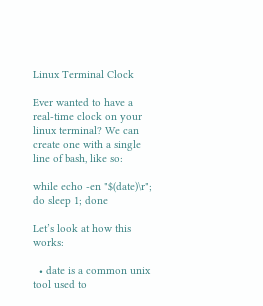Linux Terminal Clock

Ever wanted to have a real-time clock on your linux terminal? We can create one with a single line of bash, like so:

while echo -en "$(date)\r"; do sleep 1; done

Let’s look at how this works:

  • date is a common unix tool used to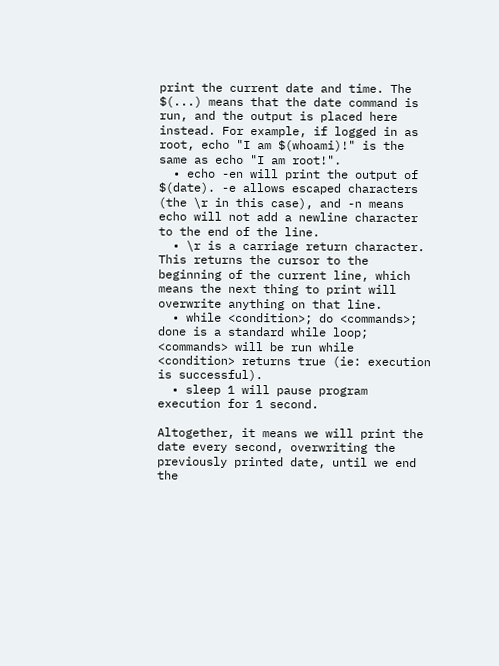print the current date and time. The $(...) means that the date command is run, and the output is placed here instead. For example, if logged in as root, echo "I am $(whoami)!" is the same as echo "I am root!".
  • echo -en will print the output of $(date). -e allows escaped characters (the \r in this case), and -n means echo will not add a newline character to the end of the line.
  • \r is a carriage return character. This returns the cursor to the beginning of the current line, which means the next thing to print will overwrite anything on that line.
  • while <condition>; do <commands>; done is a standard while loop; <commands> will be run while <condition> returns true (ie: execution is successful).
  • sleep 1 will pause program execution for 1 second.

Altogether, it means we will print the date every second, overwriting the previously printed date, until we end the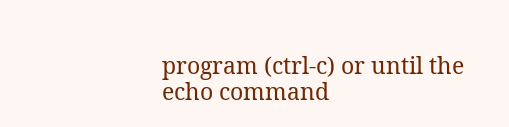program (ctrl-c) or until the echo command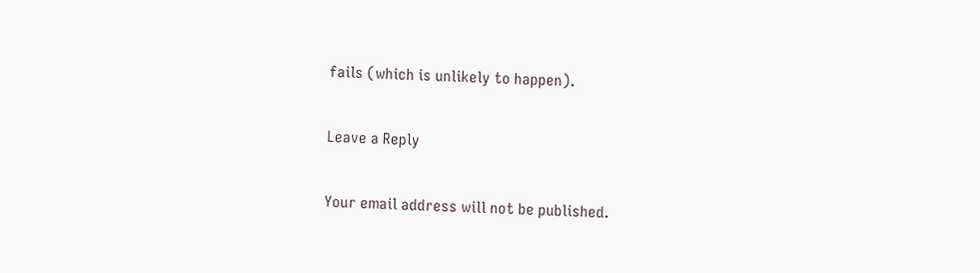fails (which is unlikely to happen).

Leave a Reply

Your email address will not be published.